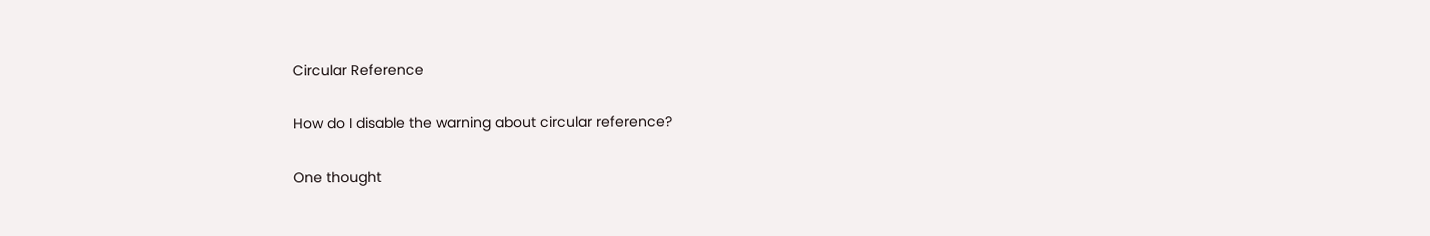Circular Reference

How do I disable the warning about circular reference?

One thought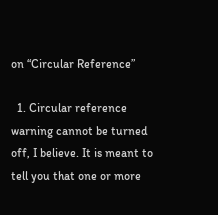on “Circular Reference”

  1. Circular reference warning cannot be turned off, I believe. It is meant to tell you that one or more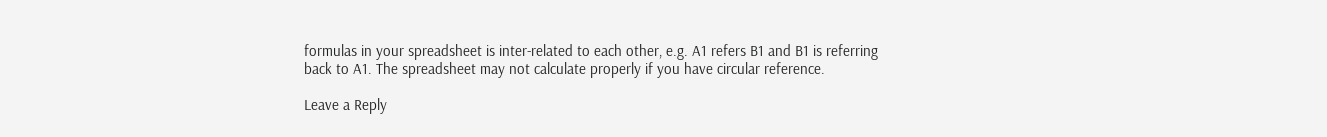formulas in your spreadsheet is inter-related to each other, e.g. A1 refers B1 and B1 is referring back to A1. The spreadsheet may not calculate properly if you have circular reference.

Leave a Reply